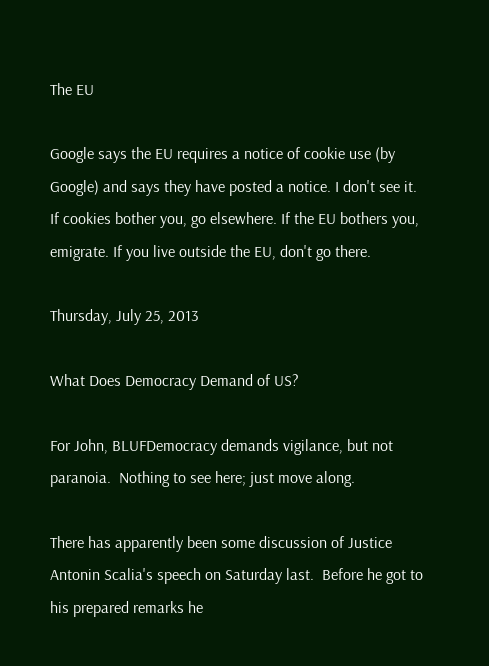The EU

Google says the EU requires a notice of cookie use (by Google) and says they have posted a notice. I don't see it. If cookies bother you, go elsewhere. If the EU bothers you, emigrate. If you live outside the EU, don't go there.

Thursday, July 25, 2013

What Does Democracy Demand of US?

For John, BLUFDemocracy demands vigilance, but not paranoia.  Nothing to see here; just move along.

There has apparently been some discussion of Justice Antonin Scalia's speech on Saturday last.  Before he got to his prepared remarks he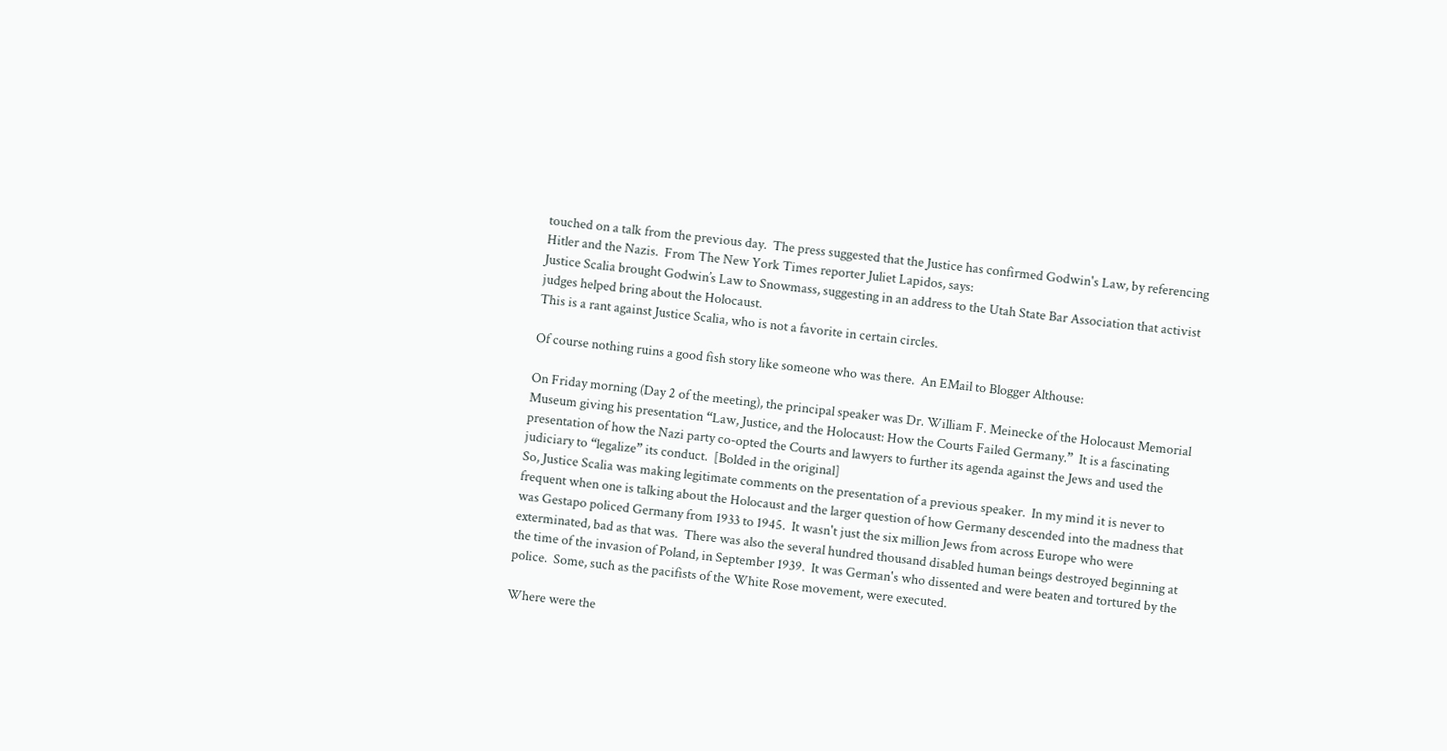touched on a talk from the previous day.  The press suggested that the Justice has confirmed Godwin's Law, by referencing Hitler and the Nazis.  From The New York Times reporter Juliet Lapidos, says:
Justice Scalia brought Godwin’s Law to Snowmass, suggesting in an address to the Utah State Bar Association that activist judges helped bring about the Holocaust.
This is a rant against Justice Scalia, who is not a favorite in certain circles.

Of course nothing ruins a good fish story like someone who was there.  An EMail to Blogger Althouse:

On Friday morning (Day 2 of the meeting), the principal speaker was Dr. William F. Meinecke of the Holocaust Memorial Museum giving his presentation “Law, Justice, and the Holocaust: How the Courts Failed Germany.”  It is a fascinating presentation of how the Nazi party co-opted the Courts and lawyers to further its agenda against the Jews and used the judiciary to “legalize” its conduct.  [Bolded in the original]
So, Justice Scalia was making legitimate comments on the presentation of a previous speaker.  In my mind it is never to frequent when one is talking about the Holocaust and the larger question of how Germany descended into the madness that was Gestapo policed Germany from 1933 to 1945.  It wasn't just the six million Jews from across Europe who were exterminated, bad as that was.  There was also the several hundred thousand disabled human beings destroyed beginning at the time of the invasion of Poland, in September 1939.  It was German's who dissented and were beaten and tortured by the police.  Some, such as the pacifists of the White Rose movement, were executed.

Where were the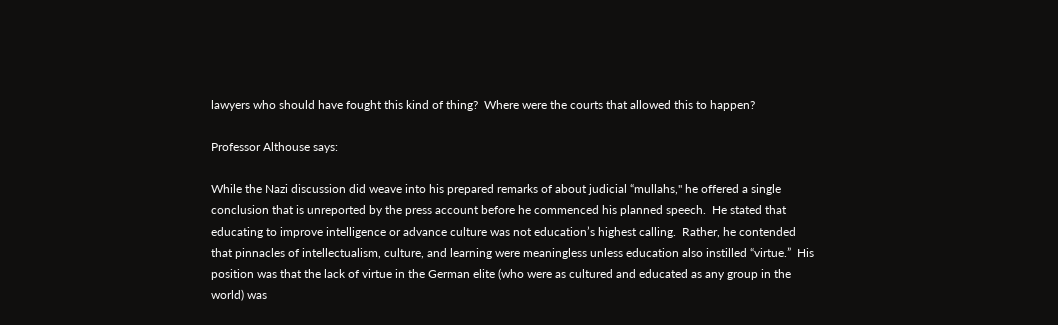lawyers who should have fought this kind of thing?  Where were the courts that allowed this to happen?

Professor Althouse says:

While the Nazi discussion did weave into his prepared remarks of about judicial “mullahs," he offered a single conclusion that is unreported by the press account before he commenced his planned speech.  He stated that educating to improve intelligence or advance culture was not education’s highest calling.  Rather, he contended that pinnacles of intellectualism, culture, and learning were meaningless unless education also instilled “virtue.”  His position was that the lack of virtue in the German elite (who were as cultured and educated as any group in the world) was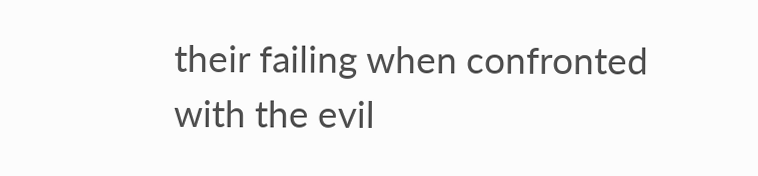their failing when confronted with the evil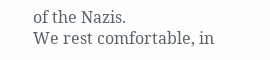of the Nazis.
We rest comfortable, in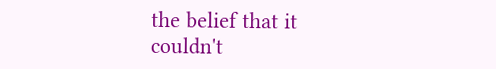the belief that it couldn't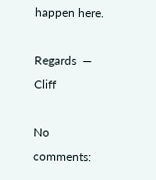happen here.

Regards  —  Cliff

No comments: